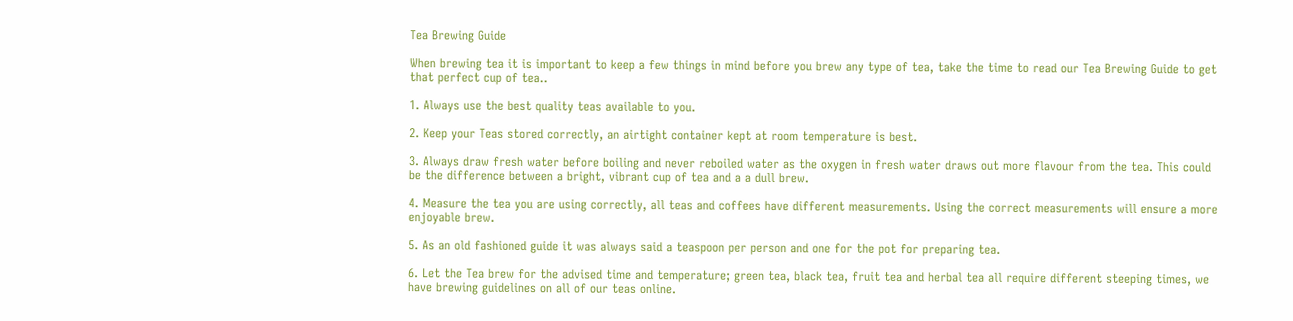Tea Brewing Guide

When brewing tea it is important to keep a few things in mind before you brew any type of tea, take the time to read our Tea Brewing Guide to get that perfect cup of tea..

1. Always use the best quality teas available to you.

2. Keep your Teas stored correctly, an airtight container kept at room temperature is best.

3. Always draw fresh water before boiling and never reboiled water as the oxygen in fresh water draws out more flavour from the tea. This could be the difference between a bright, vibrant cup of tea and a a dull brew.

4. Measure the tea you are using correctly, all teas and coffees have different measurements. Using the correct measurements will ensure a more enjoyable brew.

5. As an old fashioned guide it was always said a teaspoon per person and one for the pot for preparing tea.

6. Let the Tea brew for the advised time and temperature; green tea, black tea, fruit tea and herbal tea all require different steeping times, we have brewing guidelines on all of our teas online.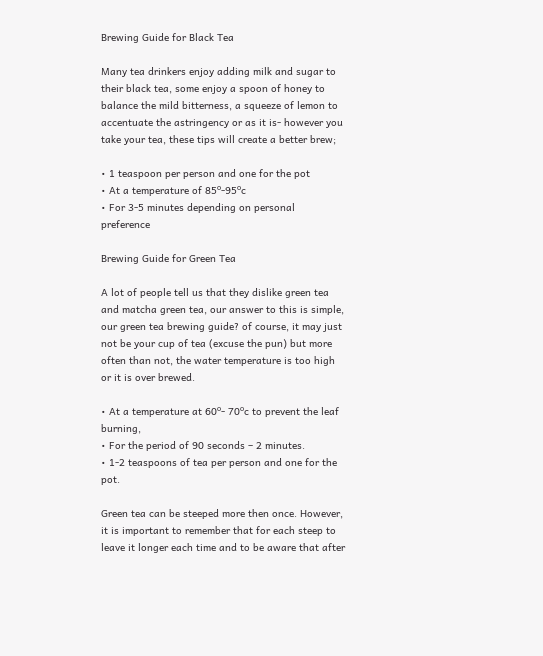Brewing Guide for Black Tea

Many tea drinkers enjoy adding milk and sugar to their black tea, some enjoy a spoon of honey to balance the mild bitterness, a squeeze of lemon to accentuate the astringency or as it is- however you take your tea, these tips will create a better brew;

• 1 teaspoon per person and one for the pot
• At a temperature of 85⁰-95⁰c
• For 3-5 minutes depending on personal preference

Brewing Guide for Green Tea

A lot of people tell us that they dislike green tea and matcha green tea, our answer to this is simple, our green tea brewing guide? of course, it may just not be your cup of tea (excuse the pun) but more often than not, the water temperature is too high or it is over brewed.

• At a temperature at 60⁰- 70⁰c to prevent the leaf burning,
• For the period of 90 seconds – 2 minutes.
• 1-2 teaspoons of tea per person and one for the pot.

Green tea can be steeped more then once. However, it is important to remember that for each steep to leave it longer each time and to be aware that after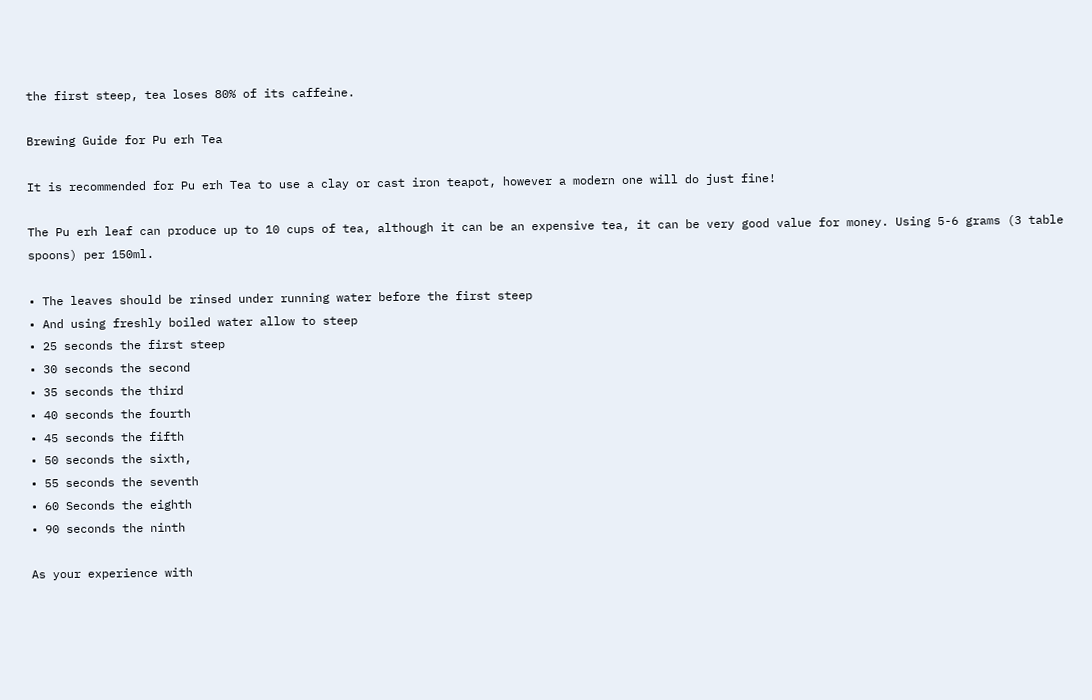the first steep, tea loses 80% of its caffeine.

Brewing Guide for Pu erh Tea

It is recommended for Pu erh Tea to use a clay or cast iron teapot, however a modern one will do just fine!

The Pu erh leaf can produce up to 10 cups of tea, although it can be an expensive tea, it can be very good value for money. Using 5-6 grams (3 table spoons) per 150ml.

• The leaves should be rinsed under running water before the first steep
• And using freshly boiled water allow to steep
• 25 seconds the first steep
• 30 seconds the second
• 35 seconds the third
• 40 seconds the fourth
• 45 seconds the fifth
• 50 seconds the sixth,
• 55 seconds the seventh
• 60 Seconds the eighth
• 90 seconds the ninth

As your experience with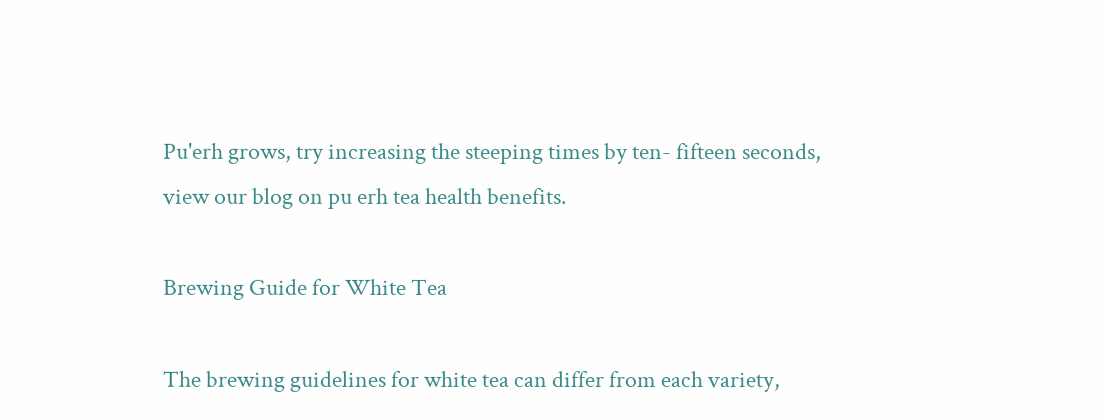Pu'erh grows, try increasing the steeping times by ten- fifteen seconds, view our blog on pu erh tea health benefits.

Brewing Guide for White Tea

The brewing guidelines for white tea can differ from each variety,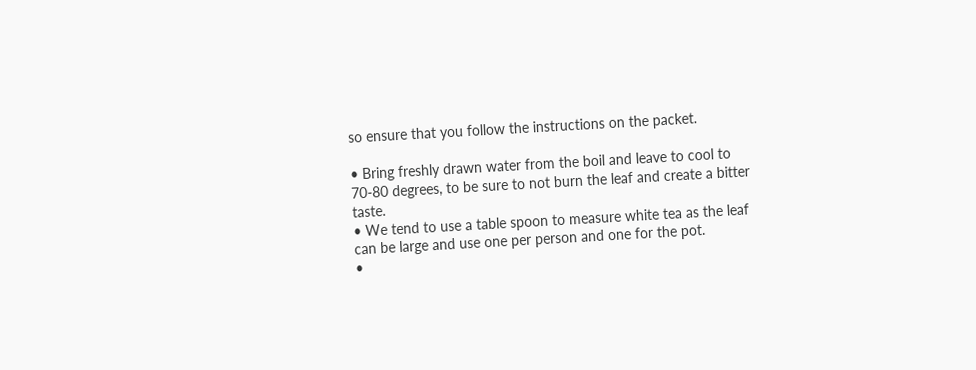so ensure that you follow the instructions on the packet.

• Bring freshly drawn water from the boil and leave to cool to 70-80 degrees, to be sure to not burn the leaf and create a bitter taste.
• We tend to use a table spoon to measure white tea as the leaf can be large and use one per person and one for the pot.
•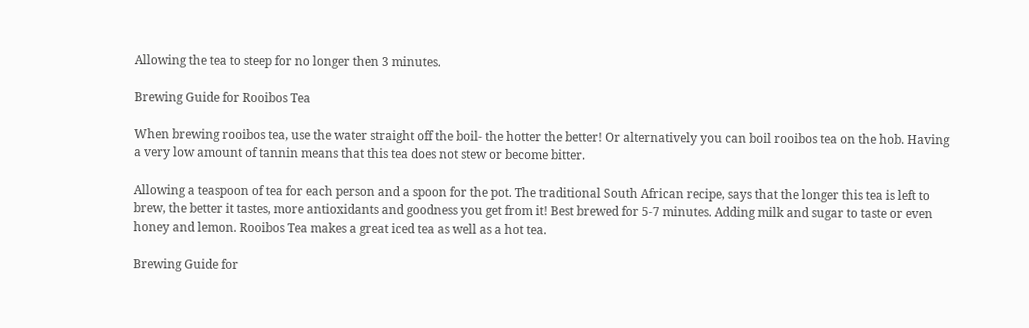Allowing the tea to steep for no longer then 3 minutes.

Brewing Guide for Rooibos Tea

When brewing rooibos tea, use the water straight off the boil- the hotter the better! Or alternatively you can boil rooibos tea on the hob. Having a very low amount of tannin means that this tea does not stew or become bitter.

Allowing a teaspoon of tea for each person and a spoon for the pot. The traditional South African recipe, says that the longer this tea is left to brew, the better it tastes, more antioxidants and goodness you get from it! Best brewed for 5-7 minutes. Adding milk and sugar to taste or even honey and lemon. Rooibos Tea makes a great iced tea as well as a hot tea.

Brewing Guide for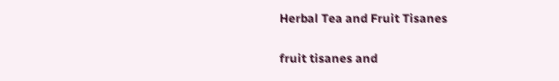Herbal Tea and Fruit Tisanes

fruit tisanes and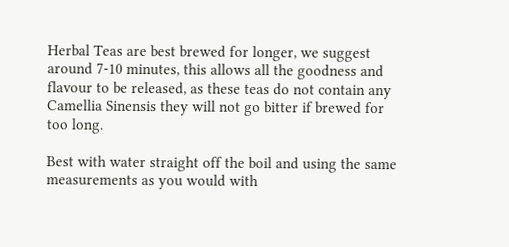Herbal Teas are best brewed for longer, we suggest around 7-10 minutes, this allows all the goodness and flavour to be released, as these teas do not contain any Camellia Sinensis they will not go bitter if brewed for too long.

Best with water straight off the boil and using the same measurements as you would with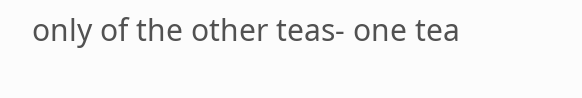only of the other teas- one tea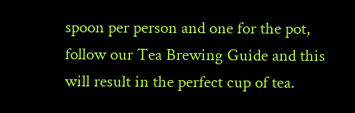spoon per person and one for the pot, follow our Tea Brewing Guide and this will result in the perfect cup of tea.